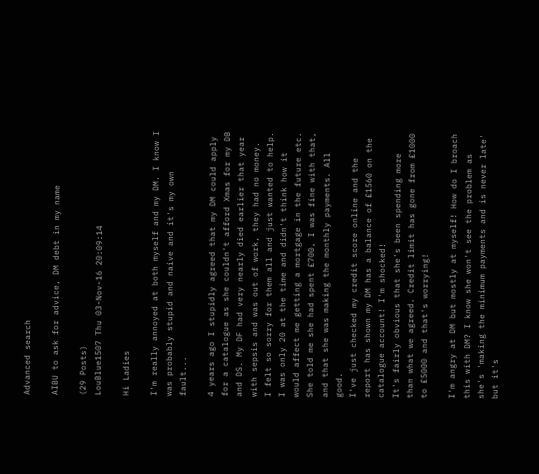Advanced search

AIBU to ask for advice, DM debt in my name

(29 Posts)
LouBlue1507 Thu 03-Nov-16 20:09:14

Hi Ladies

I'm really annoyed at both myself and my DM. I know I was probably stupid and naive and it's my own fault...

4 years ago I stupidly agreed that my DM could apply for a catalogue as she couldn't afford Xmas for my DB and DS. My DF had very nearly died earlier that year with sepsis and was out of work, they had no money.
I felt so sorry for them all and just wanted to help. I was only 20 at the time and didn't think how it would affect me getting a mortgage in the future etc. She told me she had spent £700, I was fine with that, and that she was making the monthly payments. All good.
I've just checked my credit score online and the report has shown my DM has a balance of £1560 on the catalogue account! I'm shocked!
It's fairly obvious that she's been spending more than what we agreed. Credit limit has gone from £1000 to £5000 and that's worrying!

I'm angry at DM but mostly at myself! How do I broach this with DM? I know she won't see the problem as she's 'making the minimum payments and is never late' but it's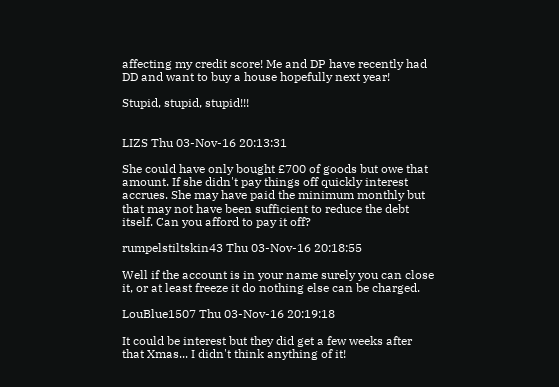affecting my credit score! Me and DP have recently had DD and want to buy a house hopefully next year!

Stupid, stupid, stupid!!!


LIZS Thu 03-Nov-16 20:13:31

She could have only bought £700 of goods but owe that amount. If she didn't pay things off quickly interest accrues. She may have paid the minimum monthly but that may not have been sufficient to reduce the debt itself. Can you afford to pay it off?

rumpelstiltskin43 Thu 03-Nov-16 20:18:55

Well if the account is in your name surely you can close it, or at least freeze it do nothing else can be charged.

LouBlue1507 Thu 03-Nov-16 20:19:18

It could be interest but they did get a few weeks after that Xmas... I didn't think anything of it!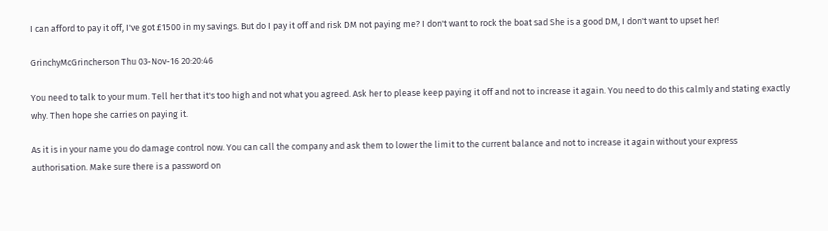I can afford to pay it off, I've got £1500 in my savings. But do I pay it off and risk DM not paying me? I don't want to rock the boat sad She is a good DM, I don't want to upset her!

GrinchyMcGrincherson Thu 03-Nov-16 20:20:46

You need to talk to your mum. Tell her that it's too high and not what you agreed. Ask her to please keep paying it off and not to increase it again. You need to do this calmly and stating exactly why. Then hope she carries on paying it.

As it is in your name you do damage control now. You can call the company and ask them to lower the limit to the current balance and not to increase it again without your express authorisation. Make sure there is a password on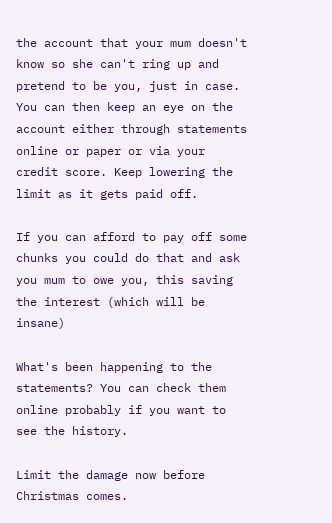the account that your mum doesn't know so she can't ring up and pretend to be you, just in case. You can then keep an eye on the account either through statements online or paper or via your credit score. Keep lowering the limit as it gets paid off.

If you can afford to pay off some chunks you could do that and ask you mum to owe you, this saving the interest (which will be insane)

What's been happening to the statements? You can check them online probably if you want to see the history.

Limit the damage now before Christmas comes.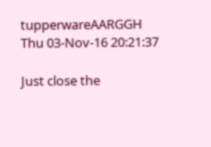tupperwareAARGGH Thu 03-Nov-16 20:21:37

Just close the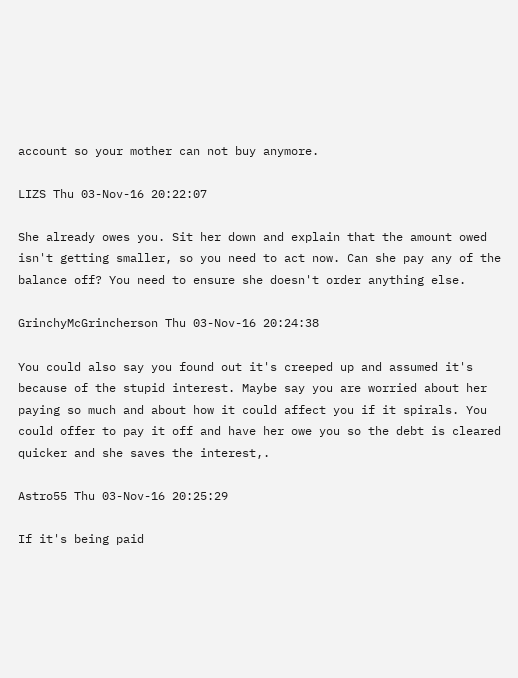account so your mother can not buy anymore.

LIZS Thu 03-Nov-16 20:22:07

She already owes you. Sit her down and explain that the amount owed isn't getting smaller, so you need to act now. Can she pay any of the balance off? You need to ensure she doesn't order anything else.

GrinchyMcGrincherson Thu 03-Nov-16 20:24:38

You could also say you found out it's creeped up and assumed it's because of the stupid interest. Maybe say you are worried about her paying so much and about how it could affect you if it spirals. You could offer to pay it off and have her owe you so the debt is cleared quicker and she saves the interest,.

Astro55 Thu 03-Nov-16 20:25:29

If it's being paid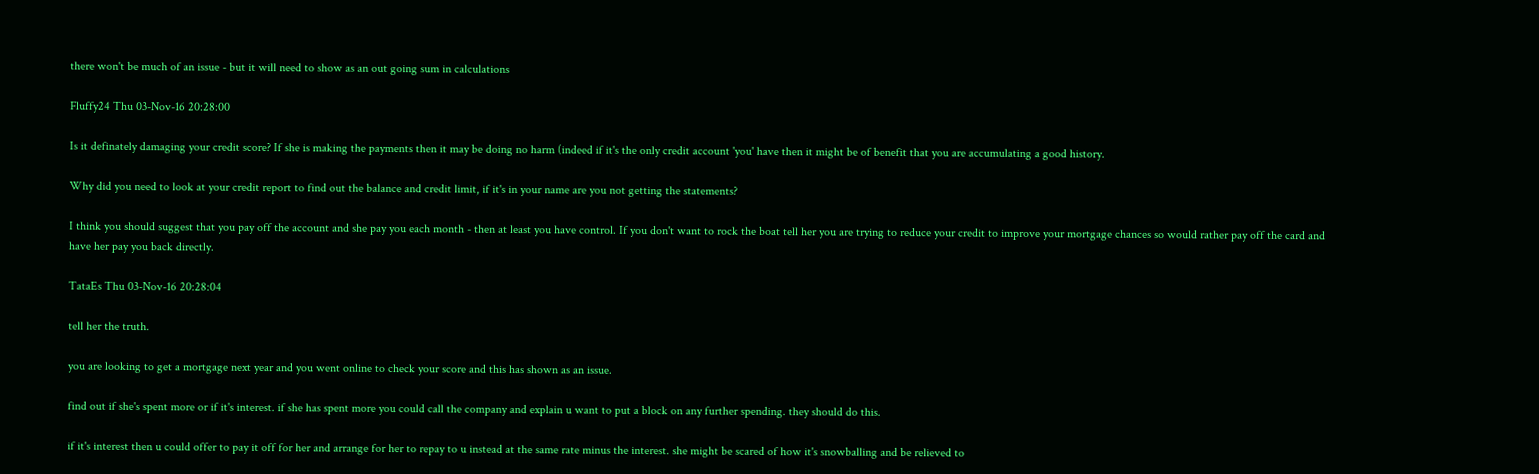there won't be much of an issue - but it will need to show as an out going sum in calculations

Fluffy24 Thu 03-Nov-16 20:28:00

Is it definately damaging your credit score? If she is making the payments then it may be doing no harm (indeed if it's the only credit account 'you' have then it might be of benefit that you are accumulating a good history.

Why did you need to look at your credit report to find out the balance and credit limit, if it's in your name are you not getting the statements?

I think you should suggest that you pay off the account and she pay you each month - then at least you have control. If you don't want to rock the boat tell her you are trying to reduce your credit to improve your mortgage chances so would rather pay off the card and have her pay you back directly.

TataEs Thu 03-Nov-16 20:28:04

tell her the truth.

you are looking to get a mortgage next year and you went online to check your score and this has shown as an issue.

find out if she's spent more or if it's interest. if she has spent more you could call the company and explain u want to put a block on any further spending. they should do this.

if it's interest then u could offer to pay it off for her and arrange for her to repay to u instead at the same rate minus the interest. she might be scared of how it's snowballing and be relieved to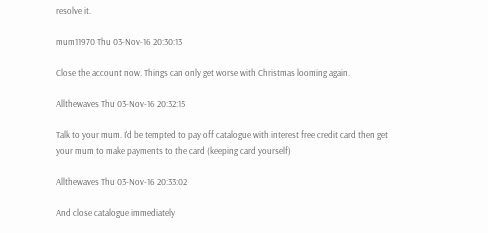resolve it.

mum11970 Thu 03-Nov-16 20:30:13

Close the account now. Things can only get worse with Christmas looming again.

Allthewaves Thu 03-Nov-16 20:32:15

Talk to your mum. I'd be tempted to pay off catalogue with interest free credit card then get your mum to make payments to the card (keeping card yourself)

Allthewaves Thu 03-Nov-16 20:33:02

And close catalogue immediately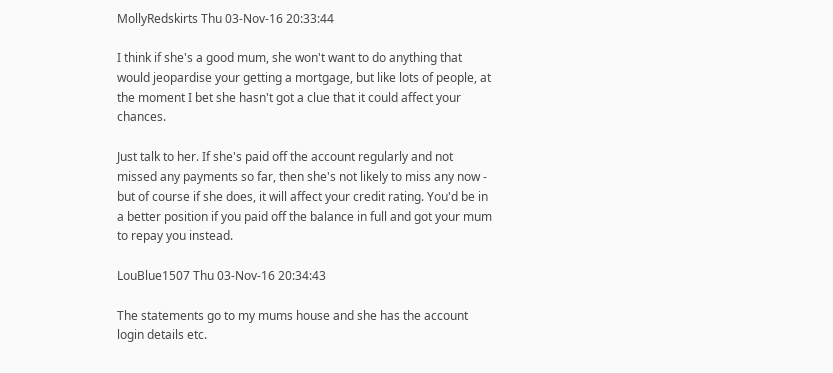MollyRedskirts Thu 03-Nov-16 20:33:44

I think if she's a good mum, she won't want to do anything that would jeopardise your getting a mortgage, but like lots of people, at the moment I bet she hasn't got a clue that it could affect your chances.

Just talk to her. If she's paid off the account regularly and not missed any payments so far, then she's not likely to miss any now - but of course if she does, it will affect your credit rating. You'd be in a better position if you paid off the balance in full and got your mum to repay you instead.

LouBlue1507 Thu 03-Nov-16 20:34:43

The statements go to my mums house and she has the account login details etc.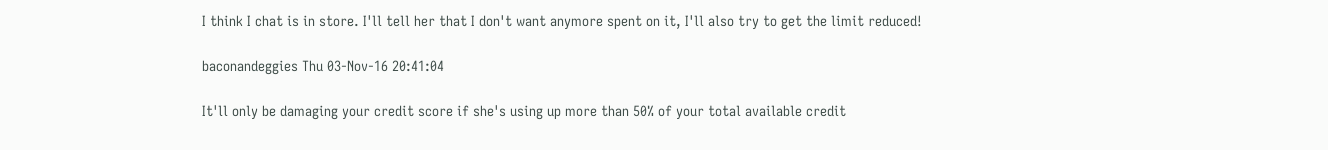I think I chat is in store. I'll tell her that I don't want anymore spent on it, I'll also try to get the limit reduced!

baconandeggies Thu 03-Nov-16 20:41:04

It'll only be damaging your credit score if she's using up more than 50% of your total available credit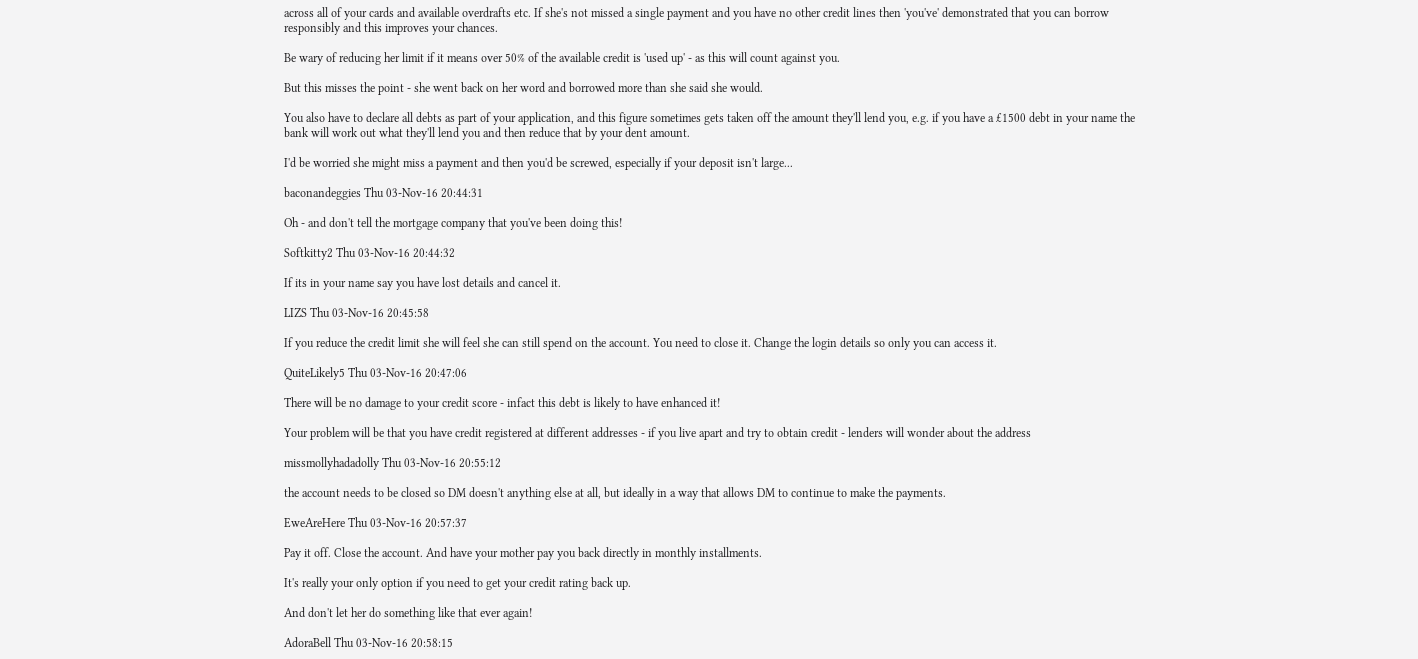across all of your cards and available overdrafts etc. If she's not missed a single payment and you have no other credit lines then 'you've' demonstrated that you can borrow responsibly and this improves your chances.

Be wary of reducing her limit if it means over 50% of the available credit is 'used up' - as this will count against you.

But this misses the point - she went back on her word and borrowed more than she said she would.

You also have to declare all debts as part of your application, and this figure sometimes gets taken off the amount they'll lend you, e.g. if you have a £1500 debt in your name the bank will work out what they'll lend you and then reduce that by your dent amount.

I'd be worried she might miss a payment and then you'd be screwed, especially if your deposit isn't large...

baconandeggies Thu 03-Nov-16 20:44:31

Oh - and don't tell the mortgage company that you've been doing this!

Softkitty2 Thu 03-Nov-16 20:44:32

If its in your name say you have lost details and cancel it.

LIZS Thu 03-Nov-16 20:45:58

If you reduce the credit limit she will feel she can still spend on the account. You need to close it. Change the login details so only you can access it.

QuiteLikely5 Thu 03-Nov-16 20:47:06

There will be no damage to your credit score - infact this debt is likely to have enhanced it!

Your problem will be that you have credit registered at different addresses - if you live apart and try to obtain credit - lenders will wonder about the address

missmollyhadadolly Thu 03-Nov-16 20:55:12

the account needs to be closed so DM doesn't anything else at all, but ideally in a way that allows DM to continue to make the payments.

EweAreHere Thu 03-Nov-16 20:57:37

Pay it off. Close the account. And have your mother pay you back directly in monthly installments.

It's really your only option if you need to get your credit rating back up.

And don't let her do something like that ever again!

AdoraBell Thu 03-Nov-16 20:58:15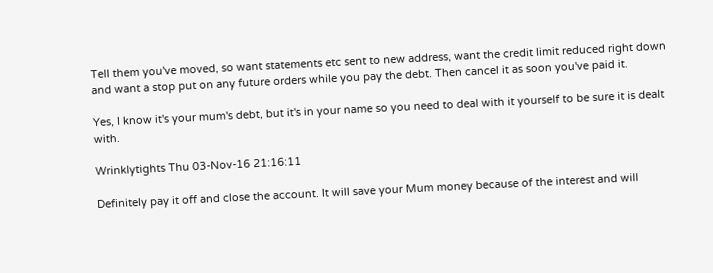Tell them you've moved, so want statements etc sent to new address, want the credit limit reduced right down and want a stop put on any future orders while you pay the debt. Then cancel it as soon you've paid it.

Yes, I know it's your mum's debt, but it's in your name so you need to deal with it yourself to be sure it is dealt with.

Wrinklytights Thu 03-Nov-16 21:16:11

Definitely pay it off and close the account. It will save your Mum money because of the interest and will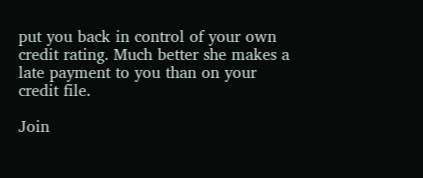put you back in control of your own credit rating. Much better she makes a late payment to you than on your credit file.

Join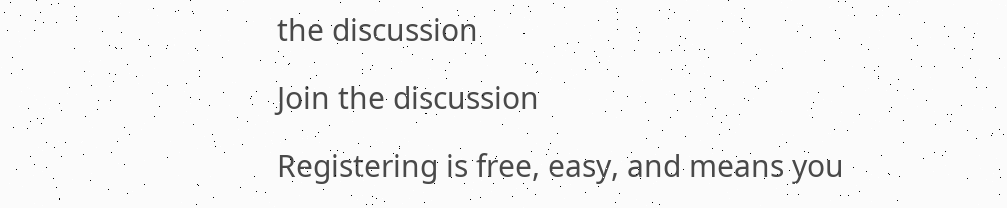the discussion

Join the discussion

Registering is free, easy, and means you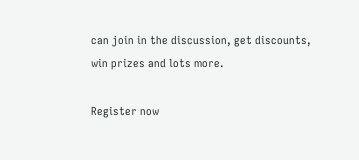can join in the discussion, get discounts, win prizes and lots more.

Register now